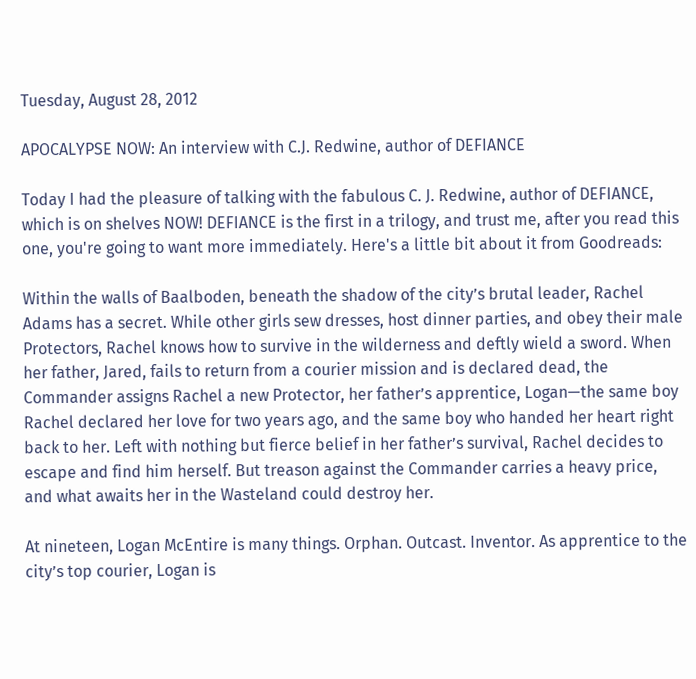Tuesday, August 28, 2012

APOCALYPSE NOW: An interview with C.J. Redwine, author of DEFIANCE

Today I had the pleasure of talking with the fabulous C. J. Redwine, author of DEFIANCE, which is on shelves NOW! DEFIANCE is the first in a trilogy, and trust me, after you read this one, you're going to want more immediately. Here's a little bit about it from Goodreads:

Within the walls of Baalboden, beneath the shadow of the city’s brutal leader, Rachel Adams has a secret. While other girls sew dresses, host dinner parties, and obey their male Protectors, Rachel knows how to survive in the wilderness and deftly wield a sword. When her father, Jared, fails to return from a courier mission and is declared dead, the Commander assigns Rachel a new Protector, her father’s apprentice, Logan—the same boy Rachel declared her love for two years ago, and the same boy who handed her heart right back to her. Left with nothing but fierce belief in her father’s survival, Rachel decides to escape and find him herself. But treason against the Commander carries a heavy price, and what awaits her in the Wasteland could destroy her.

At nineteen, Logan McEntire is many things. Orphan. Outcast. Inventor. As apprentice to the city’s top courier, Logan is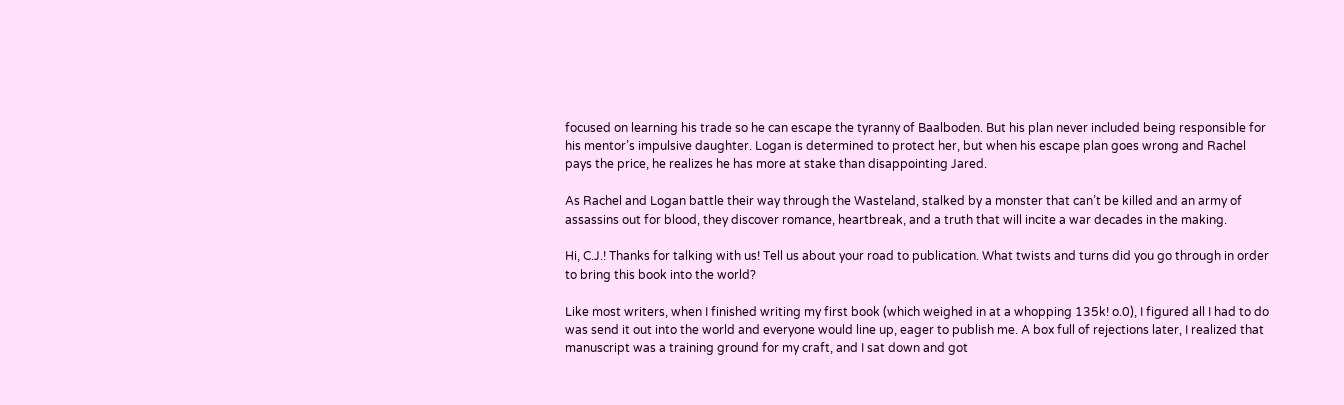focused on learning his trade so he can escape the tyranny of Baalboden. But his plan never included being responsible for his mentor’s impulsive daughter. Logan is determined to protect her, but when his escape plan goes wrong and Rachel pays the price, he realizes he has more at stake than disappointing Jared.

As Rachel and Logan battle their way through the Wasteland, stalked by a monster that can’t be killed and an army of assassins out for blood, they discover romance, heartbreak, and a truth that will incite a war decades in the making.

Hi, C.J.! Thanks for talking with us! Tell us about your road to publication. What twists and turns did you go through in order to bring this book into the world?

Like most writers, when I finished writing my first book (which weighed in at a whopping 135k! o.0), I figured all I had to do was send it out into the world and everyone would line up, eager to publish me. A box full of rejections later, I realized that manuscript was a training ground for my craft, and I sat down and got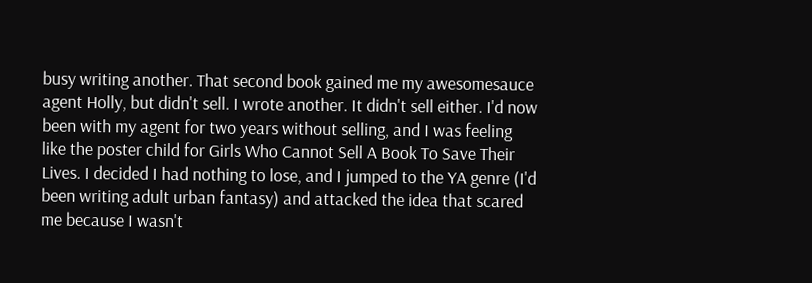busy writing another. That second book gained me my awesomesauce agent Holly, but didn't sell. I wrote another. It didn't sell either. I'd now been with my agent for two years without selling, and I was feeling like the poster child for Girls Who Cannot Sell A Book To Save Their Lives. I decided I had nothing to lose, and I jumped to the YA genre (I'd been writing adult urban fantasy) and attacked the idea that scared me because I wasn't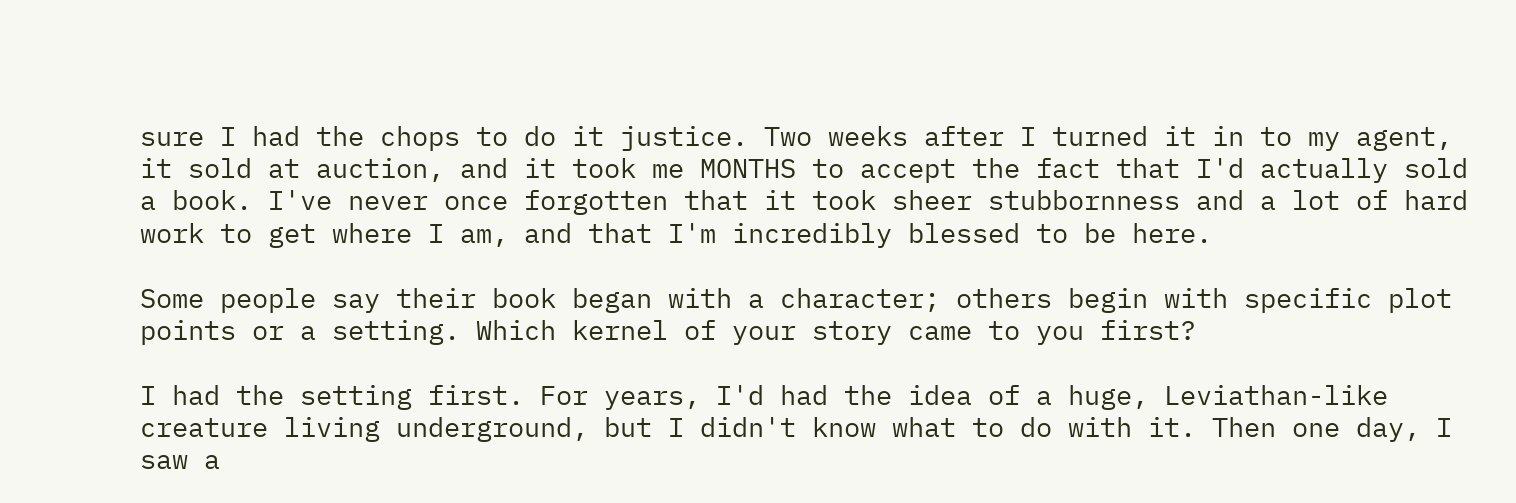sure I had the chops to do it justice. Two weeks after I turned it in to my agent, it sold at auction, and it took me MONTHS to accept the fact that I'd actually sold a book. I've never once forgotten that it took sheer stubbornness and a lot of hard work to get where I am, and that I'm incredibly blessed to be here.

Some people say their book began with a character; others begin with specific plot points or a setting. Which kernel of your story came to you first?

I had the setting first. For years, I'd had the idea of a huge, Leviathan-like creature living underground, but I didn't know what to do with it. Then one day, I saw a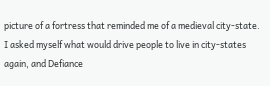picture of a fortress that reminded me of a medieval city-state. I asked myself what would drive people to live in city-states again, and Defiance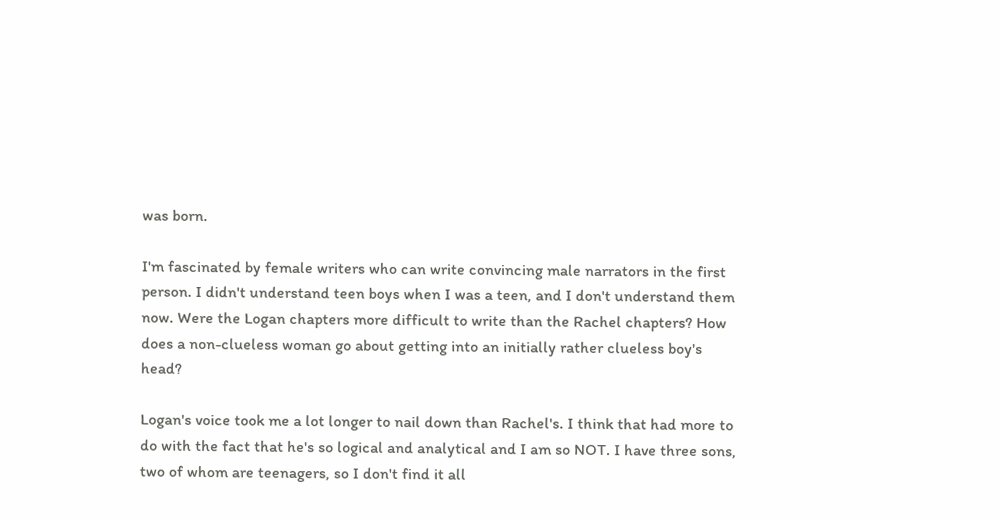was born.

I'm fascinated by female writers who can write convincing male narrators in the first person. I didn't understand teen boys when I was a teen, and I don't understand them now. Were the Logan chapters more difficult to write than the Rachel chapters? How does a non-clueless woman go about getting into an initially rather clueless boy's head?

Logan's voice took me a lot longer to nail down than Rachel's. I think that had more to do with the fact that he's so logical and analytical and I am so NOT. I have three sons, two of whom are teenagers, so I don't find it all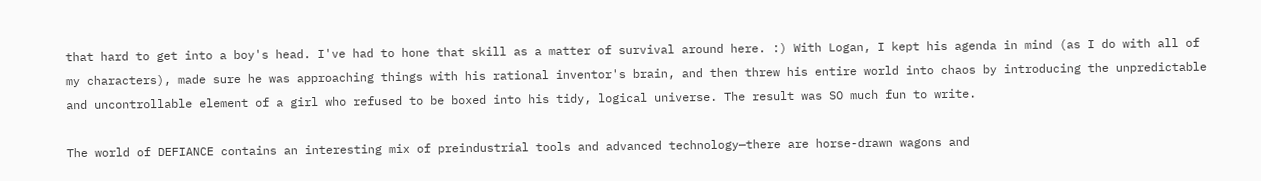that hard to get into a boy's head. I've had to hone that skill as a matter of survival around here. :) With Logan, I kept his agenda in mind (as I do with all of my characters), made sure he was approaching things with his rational inventor's brain, and then threw his entire world into chaos by introducing the unpredictable and uncontrollable element of a girl who refused to be boxed into his tidy, logical universe. The result was SO much fun to write.

The world of DEFIANCE contains an interesting mix of preindustrial tools and advanced technology—there are horse-drawn wagons and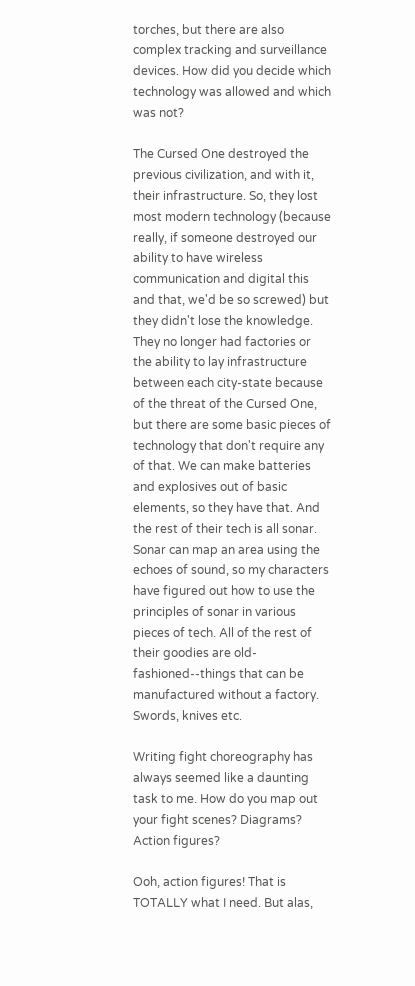torches, but there are also complex tracking and surveillance devices. How did you decide which technology was allowed and which was not?

The Cursed One destroyed the previous civilization, and with it, their infrastructure. So, they lost most modern technology (because really, if someone destroyed our ability to have wireless communication and digital this and that, we'd be so screwed) but they didn't lose the knowledge. They no longer had factories or the ability to lay infrastructure between each city-state because of the threat of the Cursed One, but there are some basic pieces of technology that don't require any of that. We can make batteries and explosives out of basic elements, so they have that. And the rest of their tech is all sonar. Sonar can map an area using the echoes of sound, so my characters have figured out how to use the principles of sonar in various pieces of tech. All of the rest of their goodies are old-fashioned--things that can be manufactured without a factory. Swords, knives etc.

Writing fight choreography has always seemed like a daunting task to me. How do you map out your fight scenes? Diagrams? Action figures?

Ooh, action figures! That is TOTALLY what I need. But alas,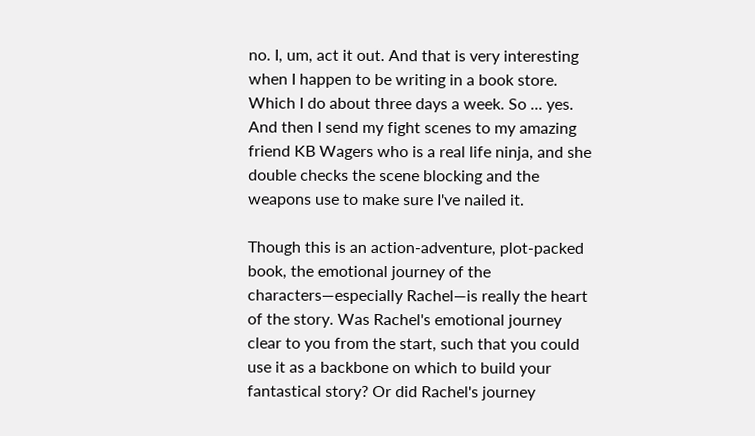no. I, um, act it out. And that is very interesting when I happen to be writing in a book store. Which I do about three days a week. So ... yes. And then I send my fight scenes to my amazing friend KB Wagers who is a real life ninja, and she double checks the scene blocking and the weapons use to make sure I've nailed it.

Though this is an action-adventure, plot-packed book, the emotional journey of the characters—especially Rachel—is really the heart of the story. Was Rachel's emotional journey clear to you from the start, such that you could use it as a backbone on which to build your fantastical story? Or did Rachel's journey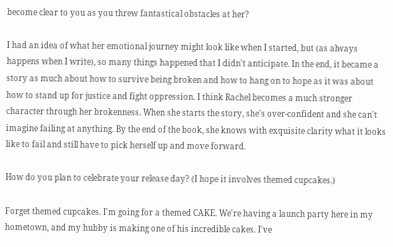become clear to you as you threw fantastical obstacles at her?

I had an idea of what her emotional journey might look like when I started, but (as always happens when I write), so many things happened that I didn't anticipate. In the end, it became a story as much about how to survive being broken and how to hang on to hope as it was about how to stand up for justice and fight oppression. I think Rachel becomes a much stronger character through her brokenness. When she starts the story, she's over-confident and she can't imagine failing at anything. By the end of the book, she knows with exquisite clarity what it looks like to fail and still have to pick herself up and move forward.

How do you plan to celebrate your release day? (I hope it involves themed cupcakes.)

Forget themed cupcakes. I'm going for a themed CAKE. We're having a launch party here in my hometown, and my hubby is making one of his incredible cakes. I've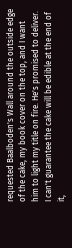requested Baalboden's Wall around the outside edge of the cake, my book cover on the top, and I want him to light my title on fire. He's promised to deliver. I can't guarantee the cake will be edible at the end of it,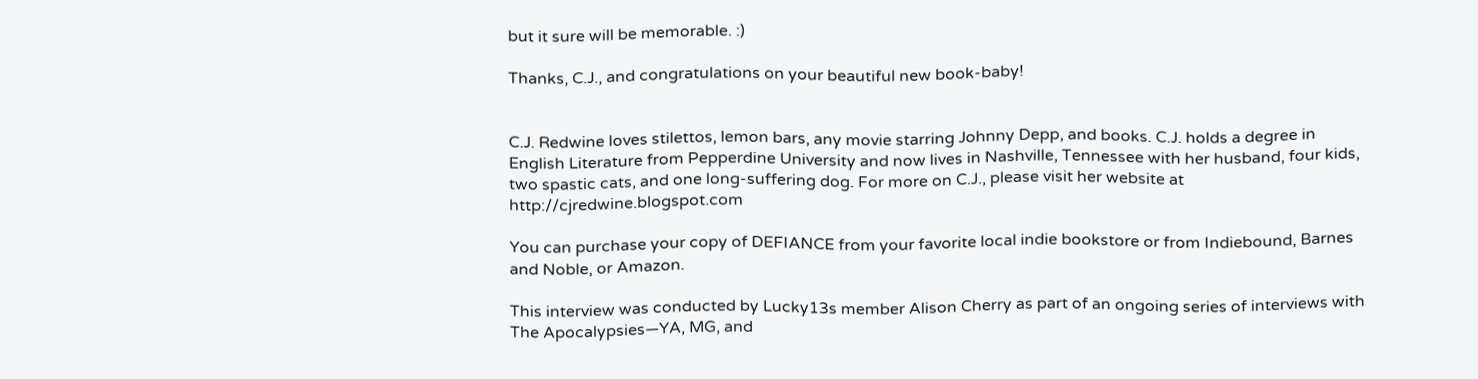but it sure will be memorable. :)

Thanks, C.J., and congratulations on your beautiful new book-baby!


C.J. Redwine loves stilettos, lemon bars, any movie starring Johnny Depp, and books. C.J. holds a degree in English Literature from Pepperdine University and now lives in Nashville, Tennessee with her husband, four kids, two spastic cats, and one long-suffering dog. For more on C.J., please visit her website at http://cjredwine.blogspot.com

You can purchase your copy of DEFIANCE from your favorite local indie bookstore or from Indiebound, Barnes and Noble, or Amazon.

This interview was conducted by Lucky13s member Alison Cherry as part of an ongoing series of interviews with The Apocalypsies—YA, MG, and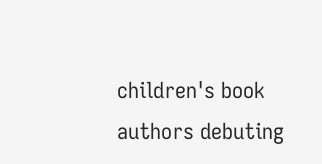children's book authors debuting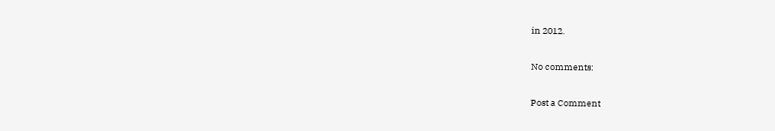in 2012.

No comments:

Post a Comment